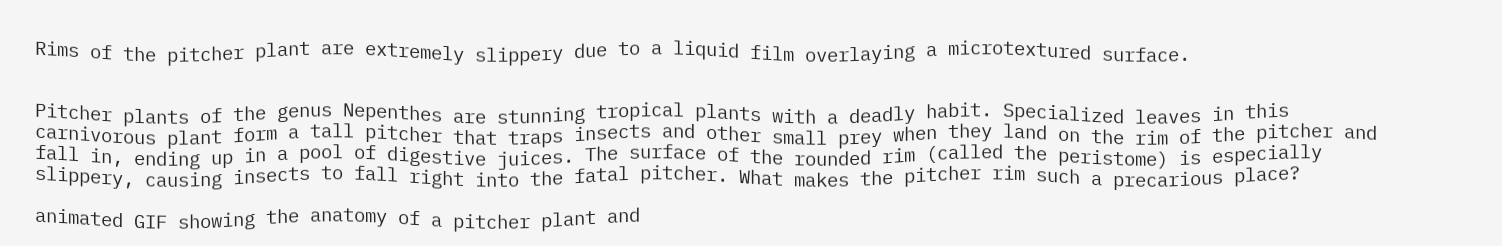Rims of the pitcher plant are extremely slippery due to a liquid film overlaying a microtextured surface.


Pitcher plants of the genus Nepenthes are stunning tropical plants with a deadly habit. Specialized leaves in this carnivorous plant form a tall pitcher that traps insects and other small prey when they land on the rim of the pitcher and fall in, ending up in a pool of digestive juices. The surface of the rounded rim (called the peristome) is especially slippery, causing insects to fall right into the fatal pitcher. What makes the pitcher rim such a precarious place?

animated GIF showing the anatomy of a pitcher plant and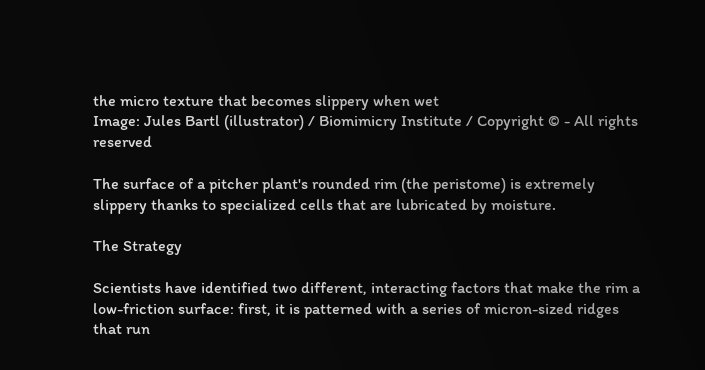the micro texture that becomes slippery when wet
Image: Jules Bartl (illustrator) / Biomimicry Institute / Copyright © - All rights reserved

The surface of a pitcher plant's rounded rim (the peristome) is extremely slippery thanks to specialized cells that are lubricated by moisture.

The Strategy

Scientists have identified two different, interacting factors that make the rim a low-friction surface: first, it is patterned with a series of micron-sized ridges that run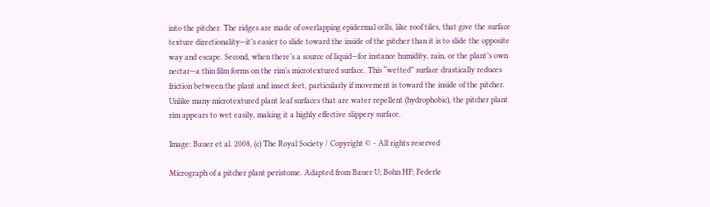into the pitcher. The ridges are made of overlapping epidermal cells, like roof tiles, that give the surface texture directionality—it’s easier to slide toward the inside of the pitcher than it is to slide the opposite way and escape. Second, when there’s a source of liquid—for instance humidity, rain, or the plant’s own nectar—a thin film forms on the rim’s microtextured surface. This “wetted” surface drastically reduces friction between the plant and insect feet, particularly if movement is toward the inside of the pitcher. Unlike many microtextured plant leaf surfaces that are water repellent (hydrophobic), the pitcher plant rim appears to wet easily, making it a highly effective slippery surface.

Image: Bauer et al. 2008, (c) The Royal Society / Copyright © - All rights reserved

Micrograph of a pitcher plant peristome. Adapted from Bauer U; Bohn HF; Federle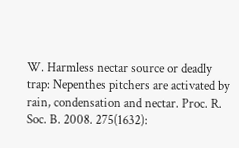W. Harmless nectar source or deadly trap: Nepenthes pitchers are activated by rain, condensation and nectar. Proc. R. Soc. B. 2008. 275(1632):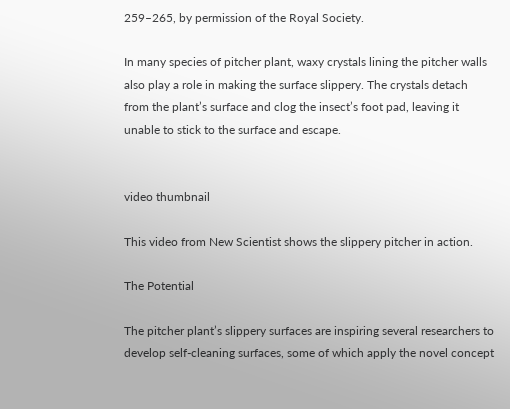259–265, by permission of the Royal Society.

In many species of pitcher plant, waxy crystals lining the pitcher walls also play a role in making the surface slippery. The crystals detach from the plant’s surface and clog the insect’s foot pad, leaving it unable to stick to the surface and escape.


video thumbnail

This video from New Scientist shows the slippery pitcher in action.

The Potential

The pitcher plant’s slippery surfaces are inspiring several researchers to develop self-cleaning surfaces, some of which apply the novel concept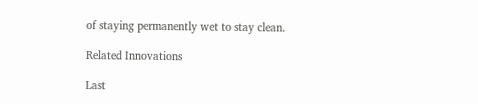of staying permanently wet to stay clean.

Related Innovations

Last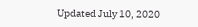Updated July 10, 2020